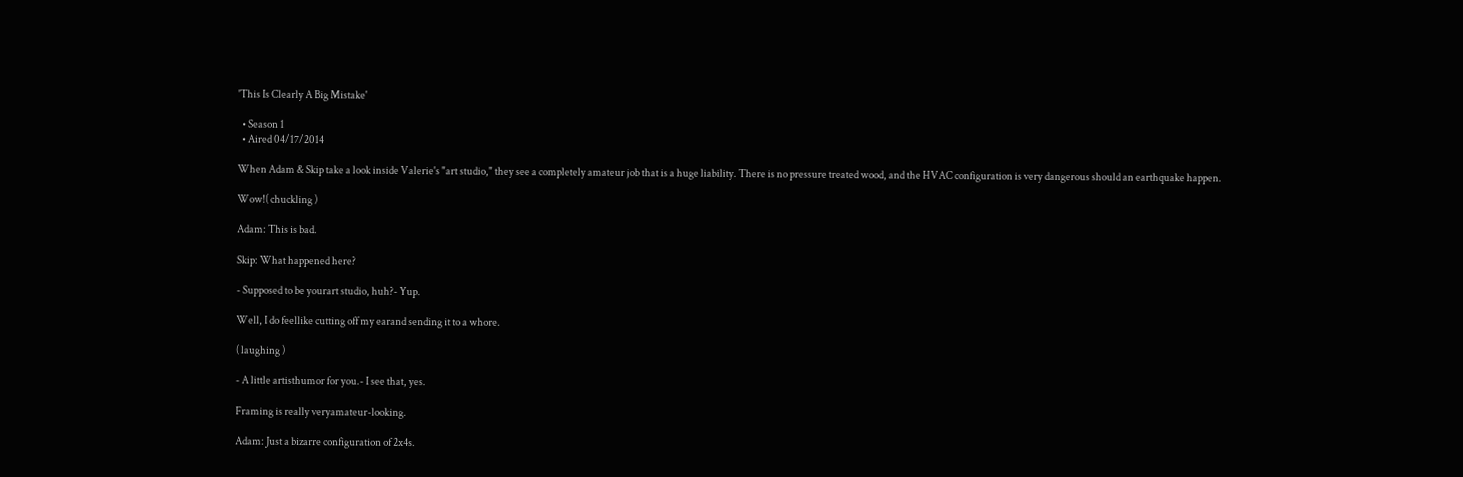'This Is Clearly A Big Mistake'

  • Season 1
  • Aired 04/17/2014

When Adam & Skip take a look inside Valerie's "art studio," they see a completely amateur job that is a huge liability. There is no pressure treated wood, and the HVAC configuration is very dangerous should an earthquake happen.

Wow!( chuckling )

Adam: This is bad.

Skip: What happened here?

- Supposed to be yourart studio, huh?- Yup.

Well, I do feellike cutting off my earand sending it to a whore.

( laughing )

- A little artisthumor for you.- I see that, yes.

Framing is really veryamateur-looking.

Adam: Just a bizarre configuration of 2x4s.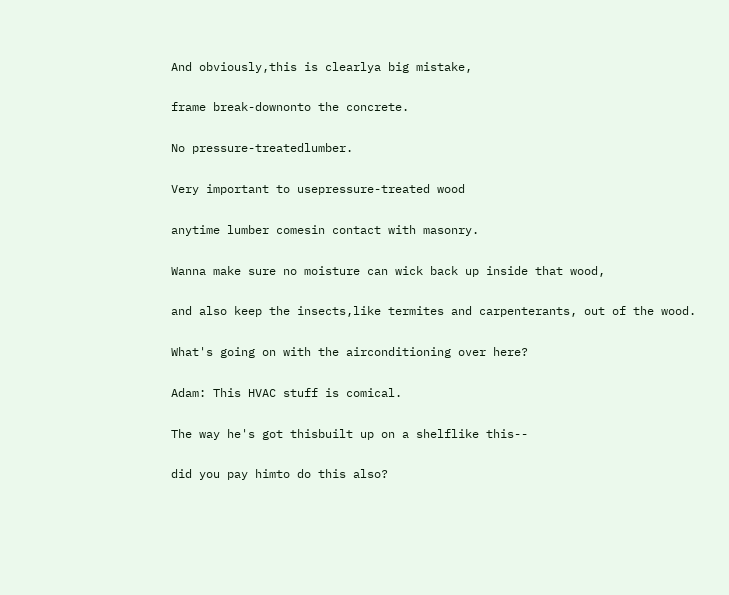And obviously,this is clearlya big mistake,

frame break-downonto the concrete.

No pressure-treatedlumber.

Very important to usepressure-treated wood

anytime lumber comesin contact with masonry.

Wanna make sure no moisture can wick back up inside that wood,

and also keep the insects,like termites and carpenterants, out of the wood.

What's going on with the airconditioning over here?

Adam: This HVAC stuff is comical.

The way he's got thisbuilt up on a shelflike this--

did you pay himto do this also?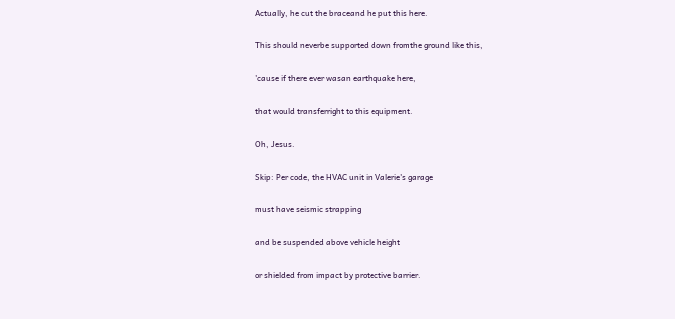Actually, he cut the braceand he put this here.

This should neverbe supported down fromthe ground like this,

'cause if there ever wasan earthquake here,

that would transferright to this equipment.

Oh, Jesus.

Skip: Per code, the HVAC unit in Valerie's garage

must have seismic strapping

and be suspended above vehicle height

or shielded from impact by protective barrier.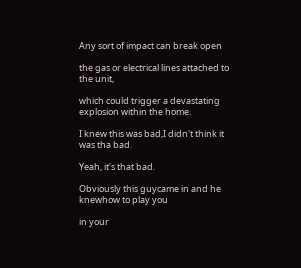Any sort of impact can break open

the gas or electrical lines attached to the unit,

which could trigger a devastating explosion within the home.

I knew this was bad,I didn't think it was tha bad.

Yeah, it's that bad.

Obviously this guycame in and he knewhow to play you

in your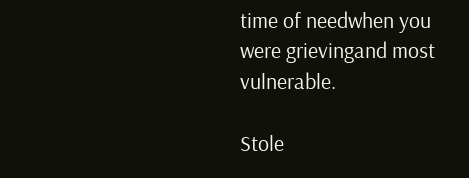time of needwhen you were grievingand most vulnerable.

Stole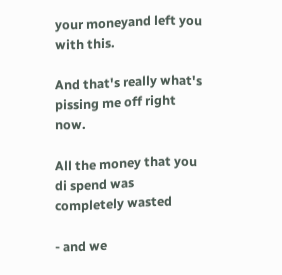your moneyand left you with this.

And that's really what's pissing me off right now.

All the money that you di spend was completely wasted

- and we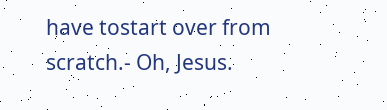have tostart over from scratch.- Oh, Jesus.